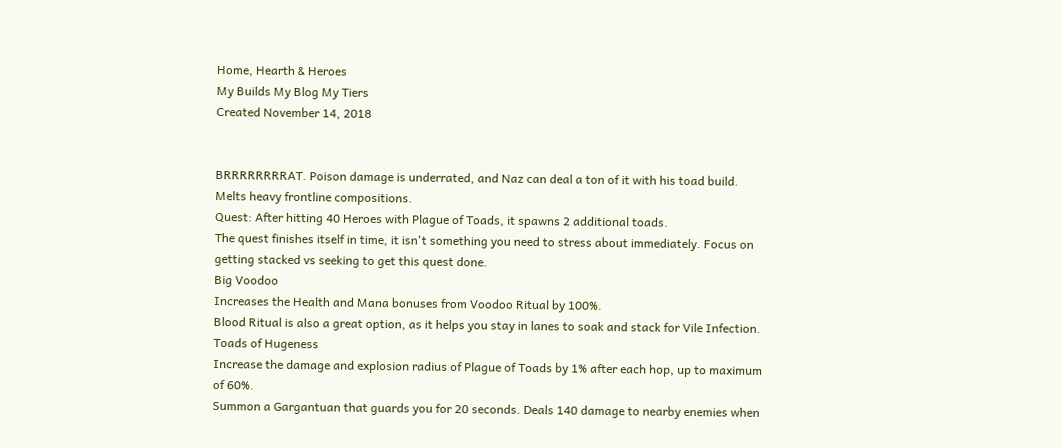Home, Hearth & Heroes
My Builds My Blog My Tiers
Created November 14, 2018


BRRRRRRRRAT. Poison damage is underrated, and Naz can deal a ton of it with his toad build. Melts heavy frontline compositions.
Quest: After hitting 40 Heroes with Plague of Toads, it spawns 2 additional toads.
The quest finishes itself in time, it isn't something you need to stress about immediately. Focus on getting stacked vs seeking to get this quest done.
Big Voodoo
Increases the Health and Mana bonuses from Voodoo Ritual by 100%.
Blood Ritual is also a great option, as it helps you stay in lanes to soak and stack for Vile Infection.
Toads of Hugeness
Increase the damage and explosion radius of Plague of Toads by 1% after each hop, up to maximum of 60%.
Summon a Gargantuan that guards you for 20 seconds. Deals 140 damage to nearby enemies when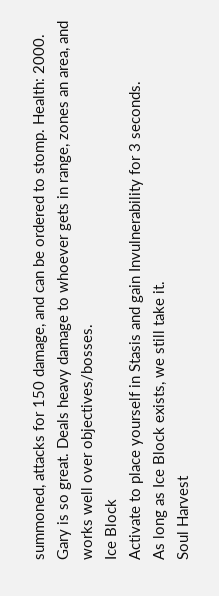summoned, attacks for 150 damage, and can be ordered to stomp. Health: 2000.
Gary is so great. Deals heavy damage to whoever gets in range, zones an area, and works well over objectives/bosses.
Ice Block
Activate to place yourself in Stasis and gain Invulnerability for 3 seconds.
As long as Ice Block exists, we still take it.
Soul Harvest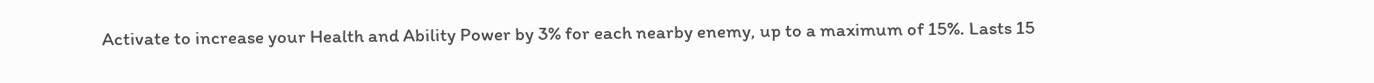Activate to increase your Health and Ability Power by 3% for each nearby enemy, up to a maximum of 15%. Lasts 15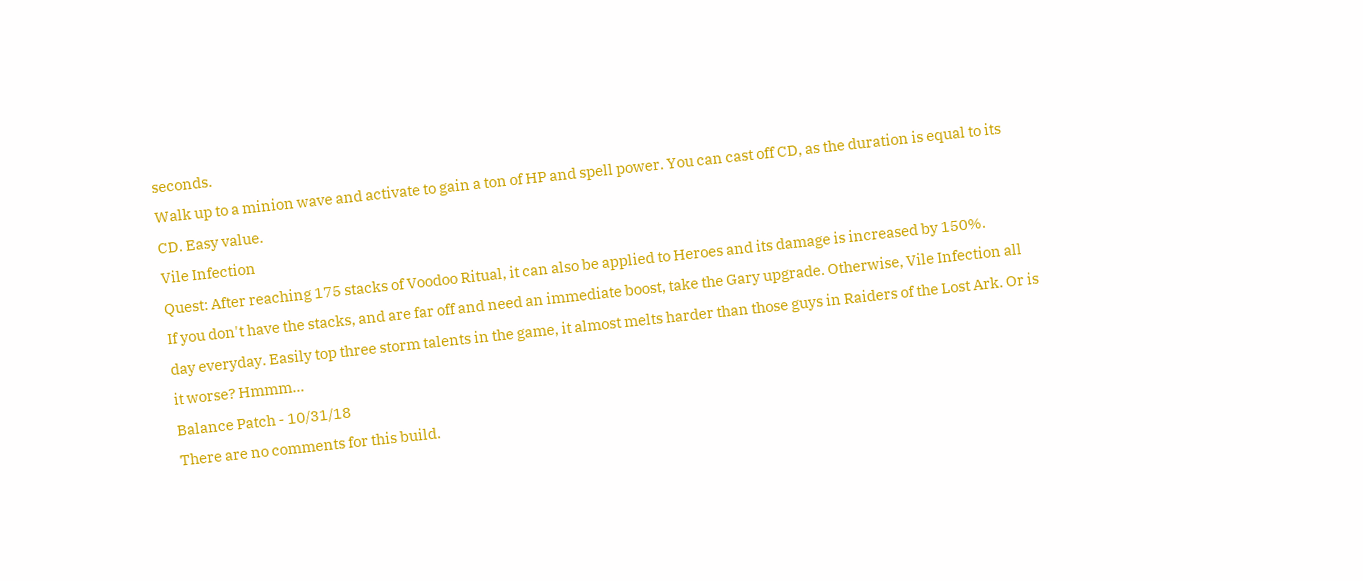seconds.
Walk up to a minion wave and activate to gain a ton of HP and spell power. You can cast off CD, as the duration is equal to its CD. Easy value.
Vile Infection
Quest: After reaching 175 stacks of Voodoo Ritual, it can also be applied to Heroes and its damage is increased by 150%.
If you don't have the stacks, and are far off and need an immediate boost, take the Gary upgrade. Otherwise, Vile Infection all day everyday. Easily top three storm talents in the game, it almost melts harder than those guys in Raiders of the Lost Ark. Or is it worse? Hmmm...
Balance Patch - 10/31/18
There are no comments for this build.